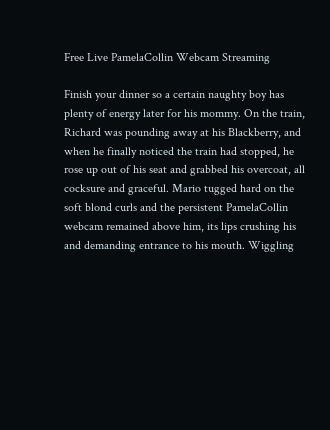Free Live PamelaCollin Webcam Streaming

Finish your dinner so a certain naughty boy has plenty of energy later for his mommy. On the train, Richard was pounding away at his Blackberry, and when he finally noticed the train had stopped, he rose up out of his seat and grabbed his overcoat, all cocksure and graceful. Mario tugged hard on the soft blond curls and the persistent PamelaCollin webcam remained above him, its lips crushing his and demanding entrance to his mouth. Wiggling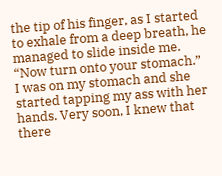the tip of his finger, as I started to exhale from a deep breath, he managed to slide inside me. “Now turn onto your stomach.” I was on my stomach and she started tapping my ass with her hands. Very soon, I knew that there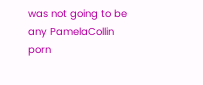was not going to be any PamelaCollin porn